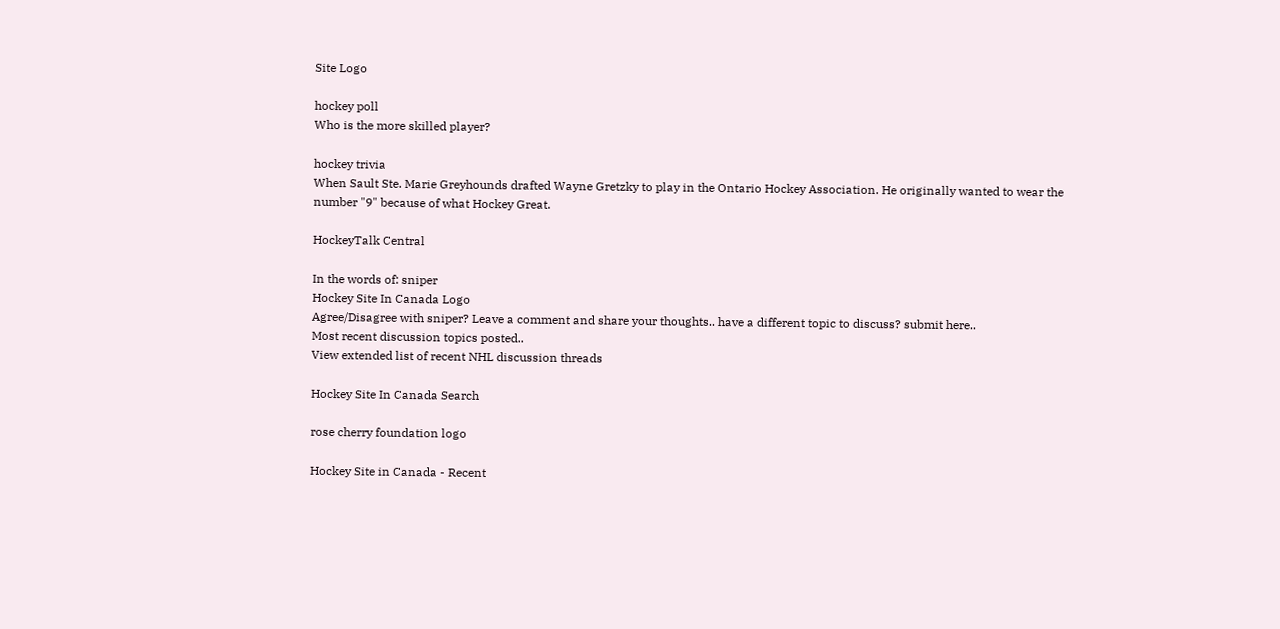Site Logo

hockey poll
Who is the more skilled player?

hockey trivia
When Sault Ste. Marie Greyhounds drafted Wayne Gretzky to play in the Ontario Hockey Association. He originally wanted to wear the number "9" because of what Hockey Great.

HockeyTalk Central

In the words of: sniper
Hockey Site In Canada Logo
Agree/Disagree with sniper? Leave a comment and share your thoughts.. have a different topic to discuss? submit here..
Most recent discussion topics posted..
View extended list of recent NHL discussion threads

Hockey Site In Canada Search

rose cherry foundation logo

Hockey Site in Canada - Recent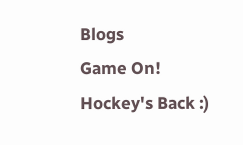Blogs
Game On!
Hockey's Back :)